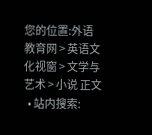您的位置:外语教育网 > 英语文化视窗 > 文学与艺术 > 小说 正文
  • 站内搜索: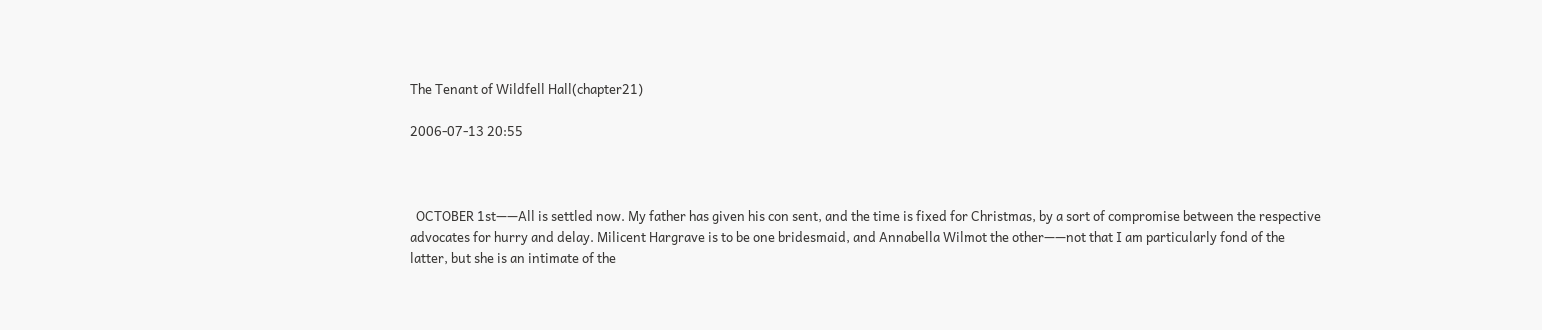The Tenant of Wildfell Hall(chapter21)

2006-07-13 20:55



  OCTOBER 1st——All is settled now. My father has given his con sent, and the time is fixed for Christmas, by a sort of compromise between the respective advocates for hurry and delay. Milicent Hargrave is to be one bridesmaid, and Annabella Wilmot the other——not that I am particularly fond of the latter, but she is an intimate of the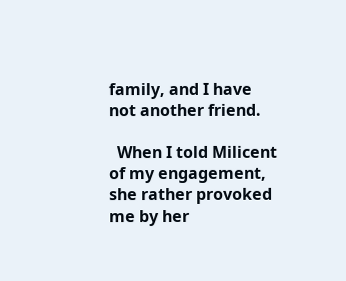family, and I have not another friend.

  When I told Milicent of my engagement, she rather provoked me by her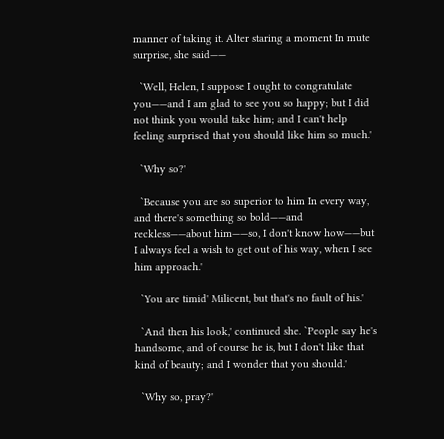manner of taking it. Alter staring a moment In mute surprise, she said——

  `Well, Helen, I suppose I ought to congratulate you——and I am glad to see you so happy; but I did not think you would take him; and I can't help feeling surprised that you should like him so much.'

  `Why so?'

  `Because you are so superior to him In every way, and there's something so bold——and reckless——about him——so, I don't know how——but I always feel a wish to get out of his way, when I see him approach.'

  `You are timid' Milicent, but that's no fault of his.'

  `And then his look,' continued she. `People say he's handsome, and of course he is, but I don't like that kind of beauty; and I wonder that you should.'

  `Why so, pray?'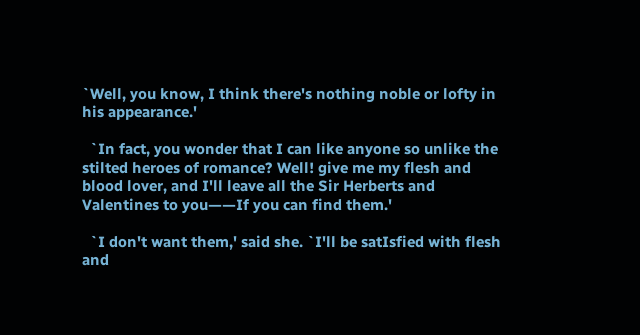`Well, you know, I think there's nothing noble or lofty in his appearance.'

  `In fact, you wonder that I can like anyone so unlike the stilted heroes of romance? Well! give me my flesh and blood lover, and I'll leave all the Sir Herberts and Valentines to you——If you can find them.'

  `I don't want them,' said she. `I'll be satIsfied with flesh and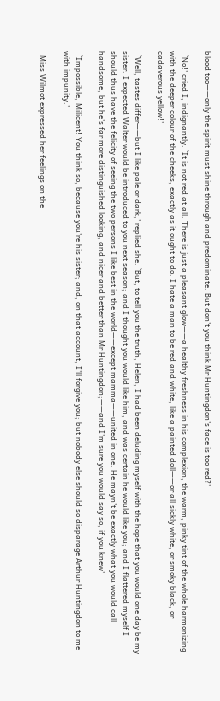blood too——only the spirit must shine through and predominate. But don't you think Mr Huntingdon's face is too red?'

  `No!' cried I, indignantly. `It is not red at all. There is just a pleasant glow——a healthy freshness in his complexion, the warm, pinky tint of the whole harmonizing with the deeper colour of the cheeks, exactly as it ought to do. I hate a man to be red and white, like a painted doll——or all sickly white, or smoky black, or cadaverous yellow!'

  `Well, tastes differ——but I like pale or dark,' replied she. `But, to tell you the truth, Helen, I had been deluding myself with the hope that you would one day be my sister. I expected Walter would be introduced to you next season; and I thought you would like him, and was certain he would like you; and I flattered myself I should thus have the felicity of seeing the two persons I like best in the world——except mamma——united in one. He mayn't be exactly what you would call handsome, but he's far more distinguished looking, and nicer and better than Mr Huntingdon;——and I'm sure you would say so, if you knew'

  `Impossible, Milicent! You think so, because you're his sister; and, on that account, I'll forgive you; but nobody else should so disparage Arthur Huntingdon to me with impunity.'

  Miss Wilmot expressed her feelings on the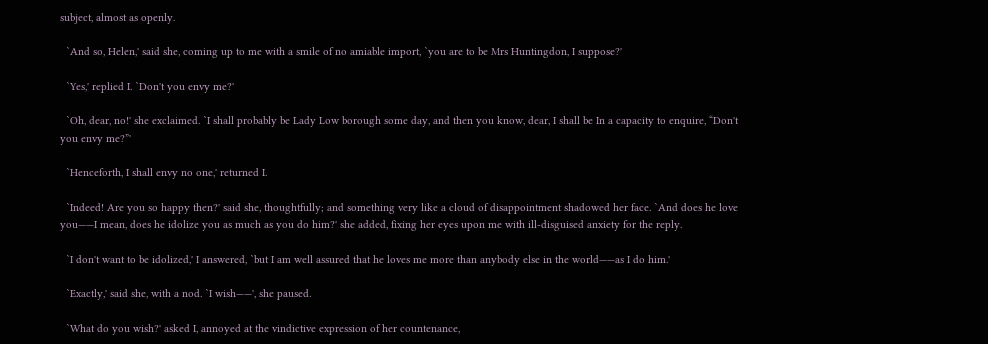subject, almost as openly.

  `And so, Helen,' said she, coming up to me with a smile of no amiable import, `you are to be Mrs Huntingdon, I suppose?'

  `Yes,' replied I. `Don't you envy me?'

  `Oh, dear, no!' she exclaimed. `I shall probably be Lady Low borough some day, and then you know, dear, I shall be In a capacity to enquire, “Don't you envy me?”'

  `Henceforth, I shall envy no one,' returned I.

  `Indeed! Are you so happy then?' said she, thoughtfully; and something very like a cloud of disappointment shadowed her face. `And does he love you——I mean, does he idolize you as much as you do him?' she added, fixing her eyes upon me with ill-disguised anxiety for the reply.

  `I don't want to be idolized,' I answered, `but I am well assured that he loves me more than anybody else in the world——as I do him.'

  `Exactly,' said she, with a nod. `I wish——', she paused.

  `What do you wish?' asked I, annoyed at the vindictive expression of her countenance,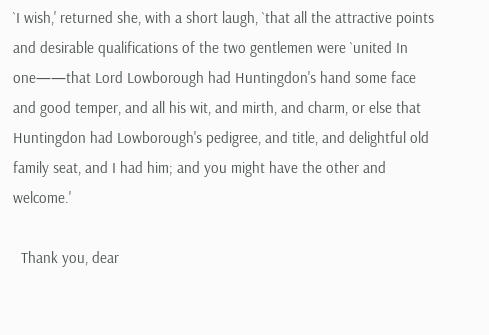`I wish,' returned she, with a short laugh, `that all the attractive points and desirable qualifications of the two gentlemen were `united In one——that Lord Lowborough had Huntingdon's hand some face and good temper, and all his wit, and mirth, and charm, or else that Huntingdon had Lowborough's pedigree, and title, and delightful old family seat, and I had him; and you might have the other and welcome.'

  Thank you, dear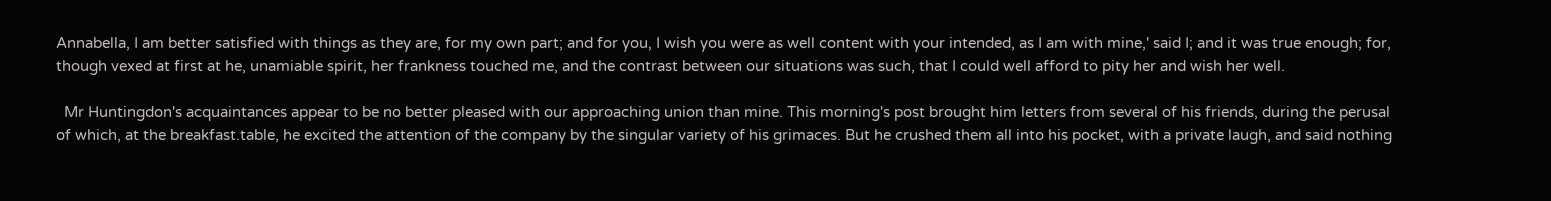Annabella, I am better satisfied with things as they are, for my own part; and for you, I wish you were as well content with your intended, as I am with mine,' said I; and it was true enough; for, though vexed at first at he, unamiable spirit, her frankness touched me, and the contrast between our situations was such, that I could well afford to pity her and wish her well.

  Mr Huntingdon's acquaintances appear to be no better pleased with our approaching union than mine. This morning's post brought him letters from several of his friends, during the perusal of which, at the breakfast.table, he excited the attention of the company by the singular variety of his grimaces. But he crushed them all into his pocket, with a private laugh, and said nothing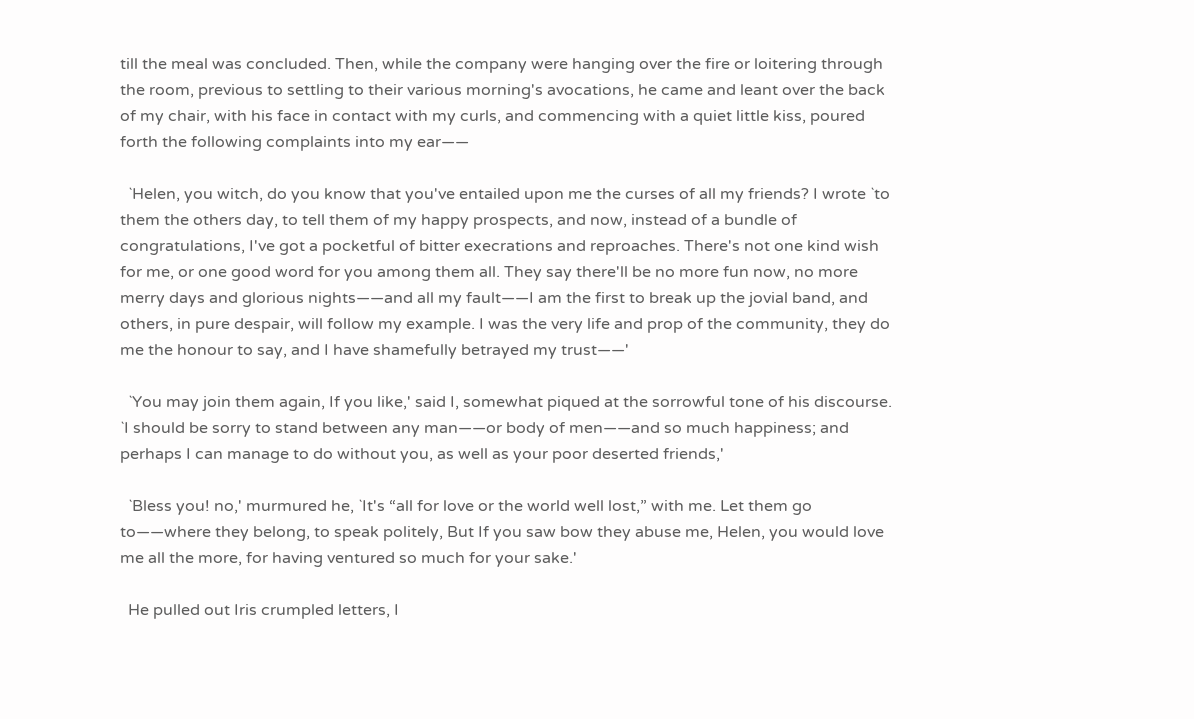till the meal was concluded. Then, while the company were hanging over the fire or loitering through the room, previous to settling to their various morning's avocations, he came and leant over the back of my chair, with his face in contact with my curls, and commencing with a quiet little kiss, poured forth the following complaints into my ear——

  `Helen, you witch, do you know that you've entailed upon me the curses of all my friends? I wrote `to them the others day, to tell them of my happy prospects, and now, instead of a bundle of congratulations, I've got a pocketful of bitter execrations and reproaches. There's not one kind wish for me, or one good word for you among them all. They say there'll be no more fun now, no more merry days and glorious nights——and all my fault——I am the first to break up the jovial band, and others, in pure despair, will follow my example. I was the very life and prop of the community, they do me the honour to say, and I have shamefully betrayed my trust——'

  `You may join them again, If you like,' said I, somewhat piqued at the sorrowful tone of his discourse. `I should be sorry to stand between any man——or body of men——and so much happiness; and perhaps I can manage to do without you, as well as your poor deserted friends,'

  `Bless you! no,' murmured he, `It's “all for love or the world well lost,” with me. Let them go to——where they belong, to speak politely, But If you saw bow they abuse me, Helen, you would love me all the more, for having ventured so much for your sake.'

  He pulled out Iris crumpled letters, I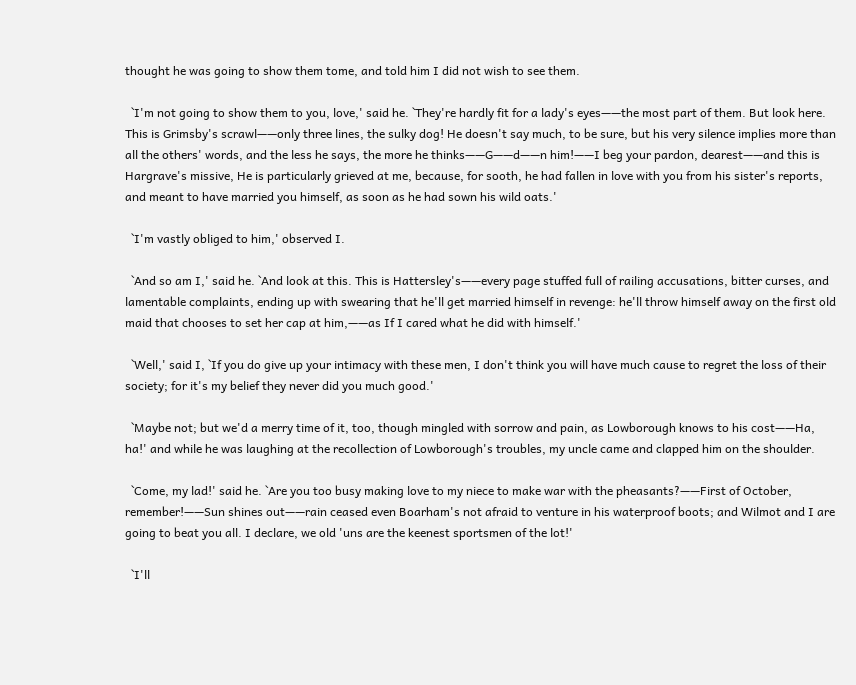thought he was going to show them tome, and told him I did not wish to see them.

  `I'm not going to show them to you, love,' said he. `They're hardly fit for a lady's eyes——the most part of them. But look here. This is Grimsby's scrawl——only three lines, the sulky dog! He doesn't say much, to be sure, but his very silence implies more than all the others' words, and the less he says, the more he thinks——G——d——n him!——I beg your pardon, dearest——and this is Hargrave's missive, He is particularly grieved at me, because, for sooth, he had fallen in love with you from his sister's reports, and meant to have married you himself, as soon as he had sown his wild oats.'

  `I'm vastly obliged to him,' observed I.

  `And so am I,' said he. `And look at this. This is Hattersley's——every page stuffed full of railing accusations, bitter curses, and lamentable complaints, ending up with swearing that he'll get married himself in revenge: he'll throw himself away on the first old maid that chooses to set her cap at him,——as If I cared what he did with himself.'

  `Well,' said I, `If you do give up your intimacy with these men, I don't think you will have much cause to regret the loss of their society; for it's my belief they never did you much good.'

  `Maybe not; but we'd a merry time of it, too, though mingled with sorrow and pain, as Lowborough knows to his cost——Ha, ha!' and while he was laughing at the recollection of Lowborough's troubles, my uncle came and clapped him on the shoulder.

  `Come, my lad!' said he. `Are you too busy making love to my niece to make war with the pheasants?——First of October, remember!——Sun shines out——rain ceased even Boarham's not afraid to venture in his waterproof boots; and Wilmot and I are going to beat you all. I declare, we old 'uns are the keenest sportsmen of the lot!'

  `I'll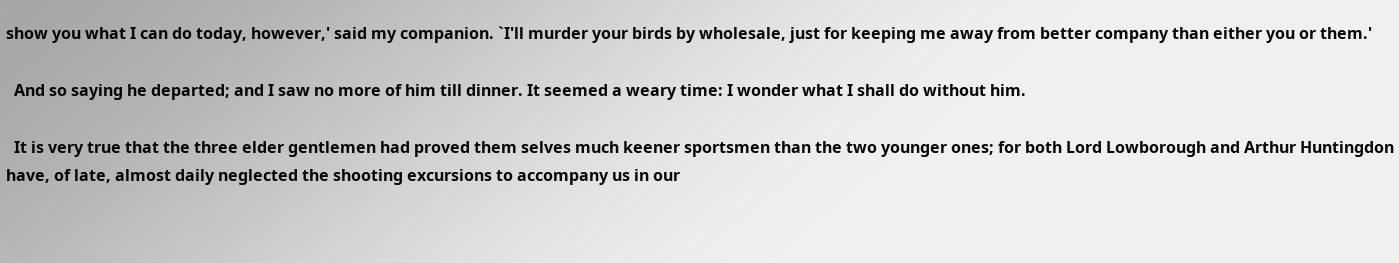show you what I can do today, however,' said my companion. `I'll murder your birds by wholesale, just for keeping me away from better company than either you or them.'

  And so saying he departed; and I saw no more of him till dinner. It seemed a weary time: I wonder what I shall do without him.

  It is very true that the three elder gentlemen had proved them selves much keener sportsmen than the two younger ones; for both Lord Lowborough and Arthur Huntingdon have, of late, almost daily neglected the shooting excursions to accompany us in our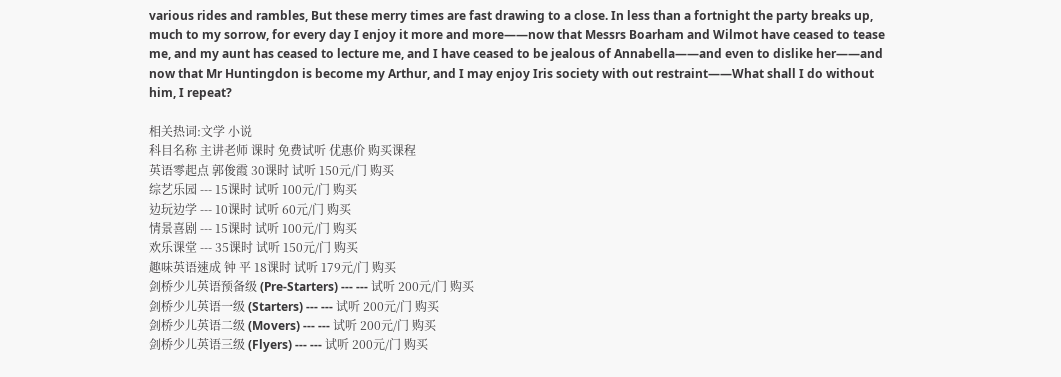various rides and rambles, But these merry times are fast drawing to a close. In less than a fortnight the party breaks up, much to my sorrow, for every day I enjoy it more and more——now that Messrs Boarham and Wilmot have ceased to tease me, and my aunt has ceased to lecture me, and I have ceased to be jealous of Annabella——and even to dislike her——and now that Mr Huntingdon is become my Arthur, and I may enjoy Iris society with out restraint——What shall I do without him, I repeat?

相关热词:文学 小说
科目名称 主讲老师 课时 免费试听 优惠价 购买课程
英语零起点 郭俊霞 30课时 试听 150元/门 购买
综艺乐园 --- 15课时 试听 100元/门 购买
边玩边学 --- 10课时 试听 60元/门 购买
情景喜剧 --- 15课时 试听 100元/门 购买
欢乐课堂 --- 35课时 试听 150元/门 购买
趣味英语速成 钟 平 18课时 试听 179元/门 购买
剑桥少儿英语预备级 (Pre-Starters) --- --- 试听 200元/门 购买
剑桥少儿英语一级 (Starters) --- --- 试听 200元/门 购买
剑桥少儿英语二级 (Movers) --- --- 试听 200元/门 购买
剑桥少儿英语三级 (Flyers) --- --- 试听 200元/门 购买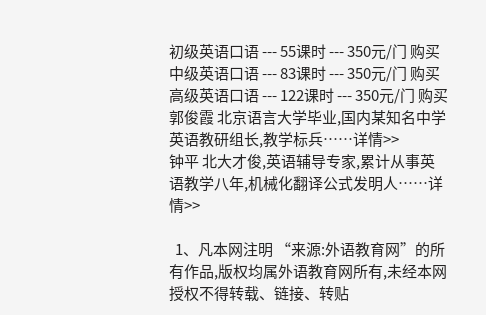初级英语口语 --- 55课时 --- 350元/门 购买
中级英语口语 --- 83课时 --- 350元/门 购买
高级英语口语 --- 122课时 --- 350元/门 购买
郭俊霞 北京语言大学毕业,国内某知名中学英语教研组长,教学标兵……详情>>
钟平 北大才俊,英语辅导专家,累计从事英语教学八年,机械化翻译公式发明人……详情>>

  1、凡本网注明 “来源:外语教育网”的所有作品,版权均属外语教育网所有,未经本网授权不得转载、链接、转贴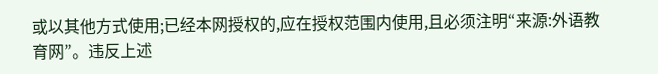或以其他方式使用;已经本网授权的,应在授权范围内使用,且必须注明“来源:外语教育网”。违反上述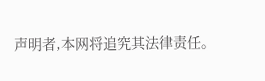声明者,本网将追究其法律责任。